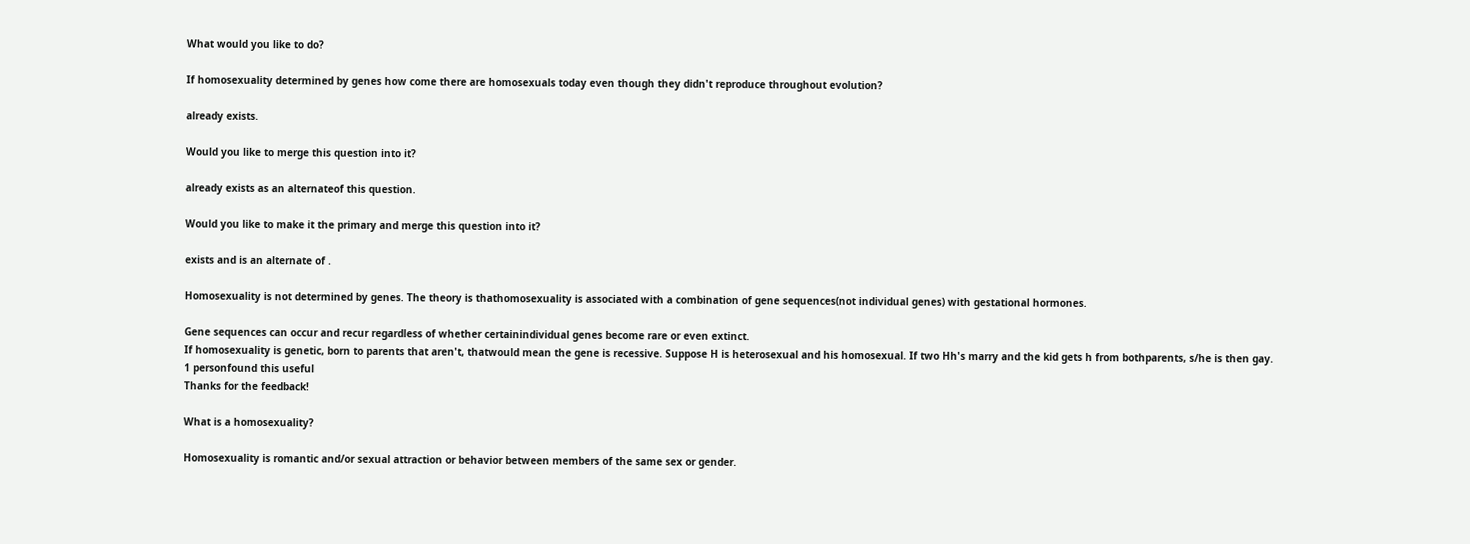What would you like to do?

If homosexuality determined by genes how come there are homosexuals today even though they didn't reproduce throughout evolution?

already exists.

Would you like to merge this question into it?

already exists as an alternateof this question.

Would you like to make it the primary and merge this question into it?

exists and is an alternate of .

Homosexuality is not determined by genes. The theory is thathomosexuality is associated with a combination of gene sequences(not individual genes) with gestational hormones.

Gene sequences can occur and recur regardless of whether certainindividual genes become rare or even extinct.
If homosexuality is genetic, born to parents that aren't, thatwould mean the gene is recessive. Suppose H is heterosexual and his homosexual. If two Hh's marry and the kid gets h from bothparents, s/he is then gay.
1 personfound this useful
Thanks for the feedback!

What is a homosexuality?

Homosexuality is romantic and/or sexual attraction or behavior between members of the same sex or gender.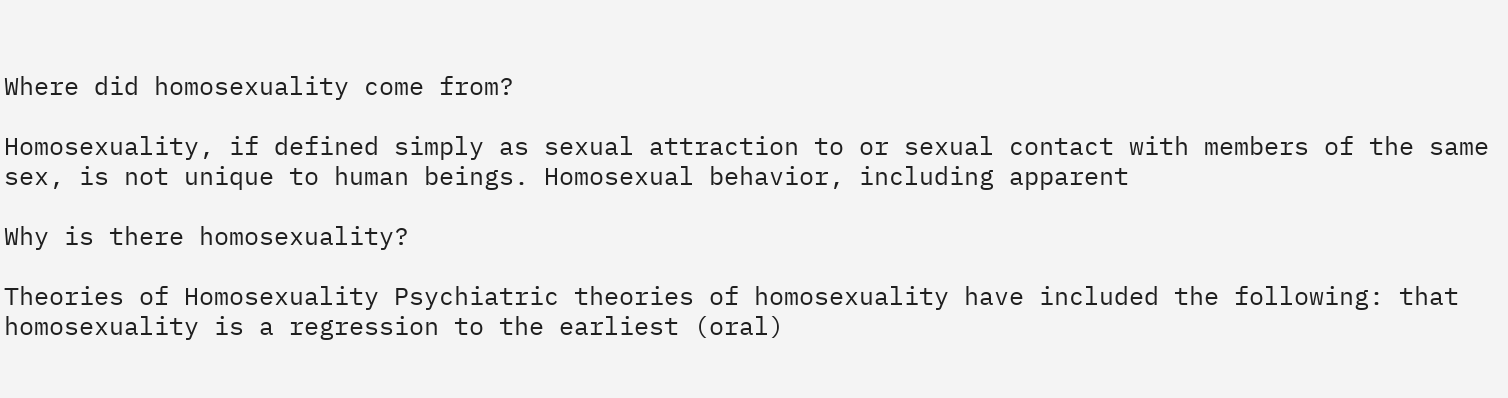Where did homosexuality come from?

Homosexuality, if defined simply as sexual attraction to or sexual contact with members of the same sex, is not unique to human beings. Homosexual behavior, including apparent

Why is there homosexuality?

Theories of Homosexuality Psychiatric theories of homosexuality have included the following: that homosexuality is a regression to the earliest (oral)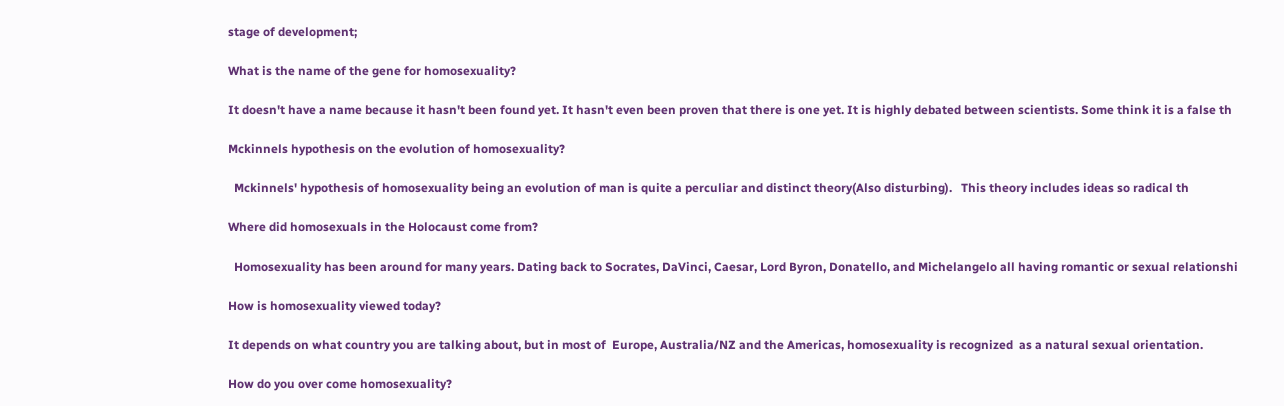stage of development;

What is the name of the gene for homosexuality?

It doesn't have a name because it hasn't been found yet. It hasn't even been proven that there is one yet. It is highly debated between scientists. Some think it is a false th

Mckinnels hypothesis on the evolution of homosexuality?

  Mckinnels' hypothesis of homosexuality being an evolution of man is quite a perculiar and distinct theory(Also disturbing).   This theory includes ideas so radical th

Where did homosexuals in the Holocaust come from?

  Homosexuality has been around for many years. Dating back to Socrates, DaVinci, Caesar, Lord Byron, Donatello, and Michelangelo all having romantic or sexual relationshi

How is homosexuality viewed today?

It depends on what country you are talking about, but in most of  Europe, Australia/NZ and the Americas, homosexuality is recognized  as a natural sexual orientation.

How do you over come homosexuality?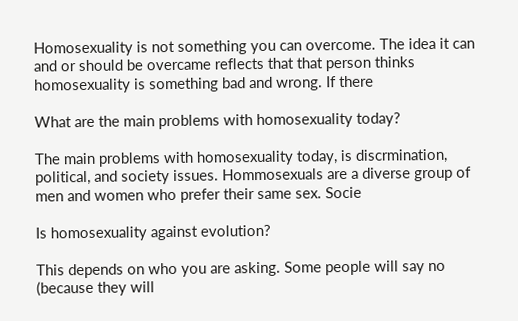Homosexuality is not something you can overcome. The idea it can and or should be overcame reflects that that person thinks homosexuality is something bad and wrong. If there

What are the main problems with homosexuality today?

The main problems with homosexuality today, is discrmination, political, and society issues. Hommosexuals are a diverse group of men and women who prefer their same sex. Socie

Is homosexuality against evolution?

This depends on who you are asking. Some people will say no (because they will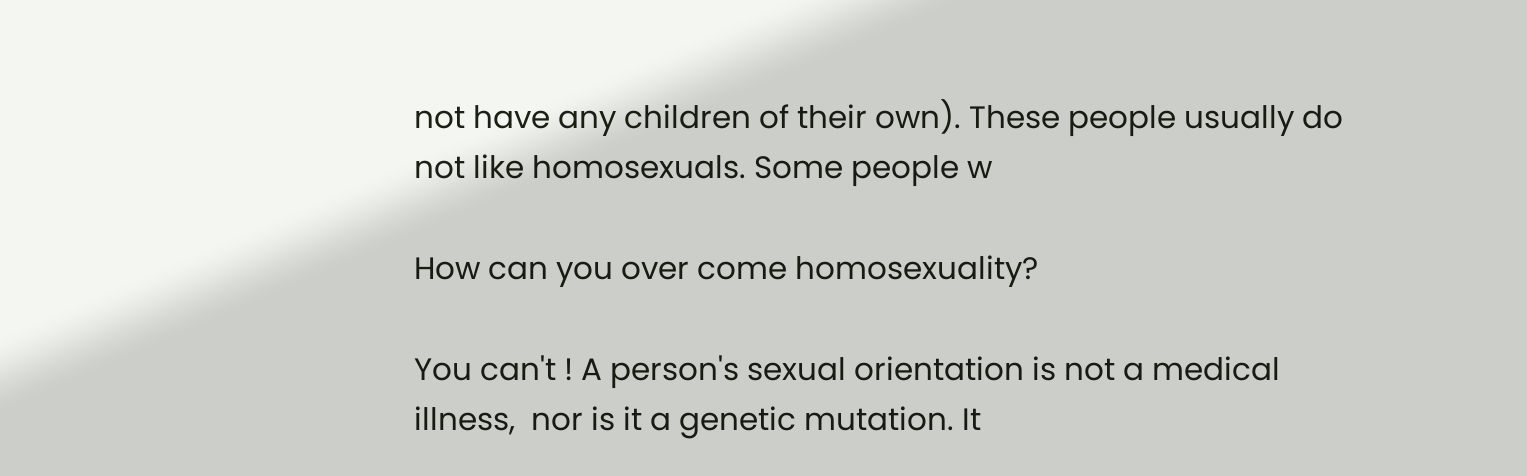not have any children of their own). These people usually do not like homosexuals. Some people w

How can you over come homosexuality?

You can't ! A person's sexual orientation is not a medical illness,  nor is it a genetic mutation. It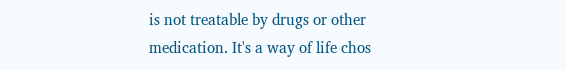is not treatable by drugs or other  medication. It's a way of life chos